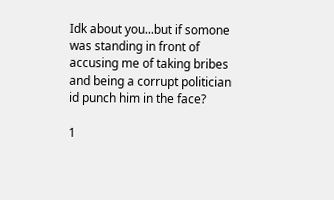Idk about you...but if somone was standing in front of accusing me of taking bribes and being a corrupt politician id punch him in the face?

1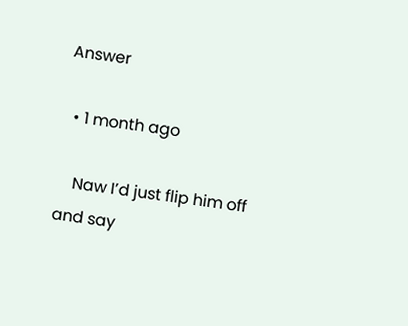Answer

  • 1 month ago

    Naw I’d just flip him off and say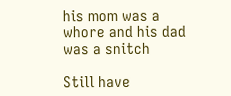his mom was a whore and his dad was a snitch

Still have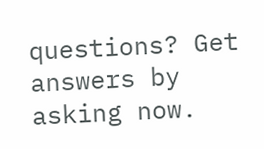questions? Get answers by asking now.